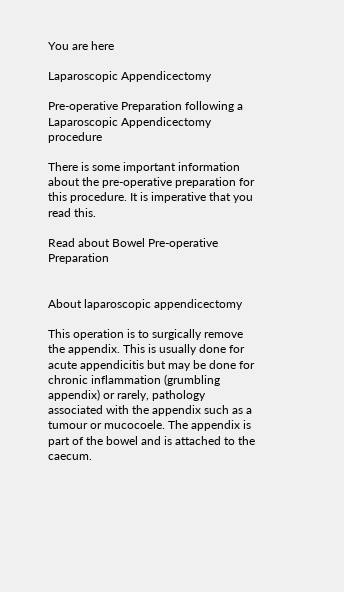You are here

Laparoscopic Appendicectomy

Pre-operative Preparation following a Laparoscopic Appendicectomy procedure

There is some important information about the pre-operative preparation for this procedure. It is imperative that you read this.

Read about Bowel Pre-operative Preparation


About laparoscopic appendicectomy

This operation is to surgically remove the appendix. This is usually done for acute appendicitis but may be done for chronic inflammation (grumbling appendix) or rarely, pathology associated with the appendix such as a tumour or mucocoele. The appendix is part of the bowel and is attached to the caecum.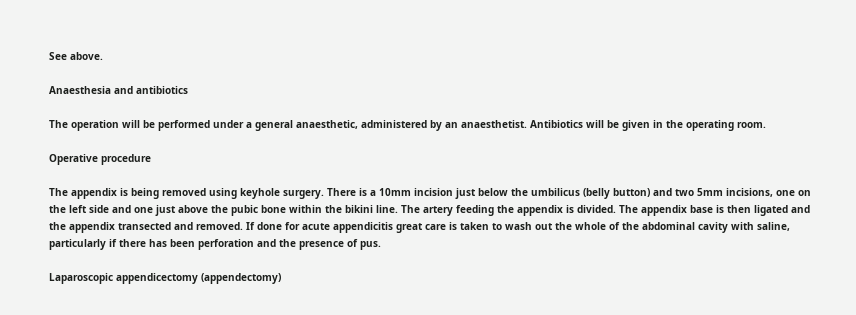See above.

Anaesthesia and antibiotics

The operation will be performed under a general anaesthetic, administered by an anaesthetist. Antibiotics will be given in the operating room.

Operative procedure

The appendix is being removed using keyhole surgery. There is a 10mm incision just below the umbilicus (belly button) and two 5mm incisions, one on the left side and one just above the pubic bone within the bikini line. The artery feeding the appendix is divided. The appendix base is then ligated and the appendix transected and removed. If done for acute appendicitis great care is taken to wash out the whole of the abdominal cavity with saline, particularly if there has been perforation and the presence of pus.

Laparoscopic appendicectomy (appendectomy)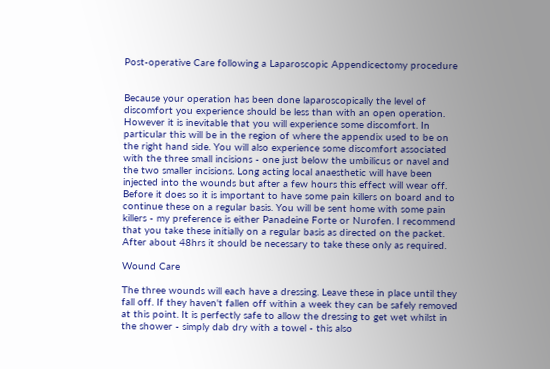Post-operative Care following a Laparoscopic Appendicectomy procedure


Because your operation has been done laparoscopically the level of discomfort you experience should be less than with an open operation. However it is inevitable that you will experience some discomfort. In particular this will be in the region of where the appendix used to be on the right hand side. You will also experience some discomfort associated with the three small incisions - one just below the umbilicus or navel and the two smaller incisions. Long acting local anaesthetic will have been injected into the wounds but after a few hours this effect will wear off. Before it does so it is important to have some pain killers on board and to continue these on a regular basis. You will be sent home with some pain killers - my preference is either Panadeine Forte or Nurofen. I recommend that you take these initially on a regular basis as directed on the packet. After about 48hrs it should be necessary to take these only as required.

Wound Care

The three wounds will each have a dressing. Leave these in place until they fall off. If they haven't fallen off within a week they can be safely removed at this point. It is perfectly safe to allow the dressing to get wet whilst in the shower - simply dab dry with a towel - this also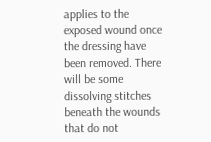applies to the exposed wound once the dressing have been removed. There will be some dissolving stitches beneath the wounds that do not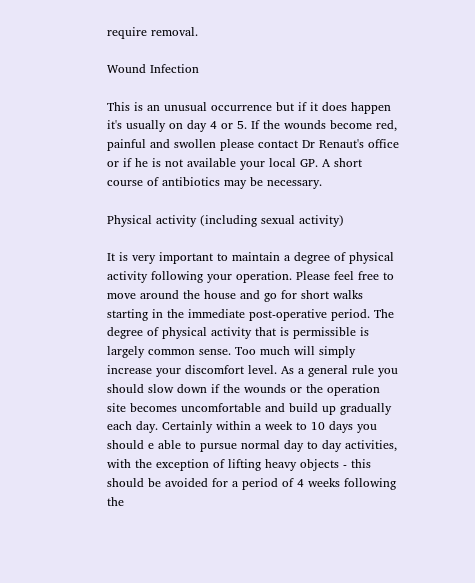require removal.

Wound Infection

This is an unusual occurrence but if it does happen it's usually on day 4 or 5. If the wounds become red, painful and swollen please contact Dr Renaut's office or if he is not available your local GP. A short course of antibiotics may be necessary.

Physical activity (including sexual activity)

It is very important to maintain a degree of physical activity following your operation. Please feel free to move around the house and go for short walks starting in the immediate post-operative period. The degree of physical activity that is permissible is largely common sense. Too much will simply increase your discomfort level. As a general rule you should slow down if the wounds or the operation site becomes uncomfortable and build up gradually each day. Certainly within a week to 10 days you should e able to pursue normal day to day activities, with the exception of lifting heavy objects - this should be avoided for a period of 4 weeks following the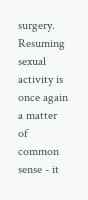surgery. Resuming sexual activity is once again a matter of common sense - it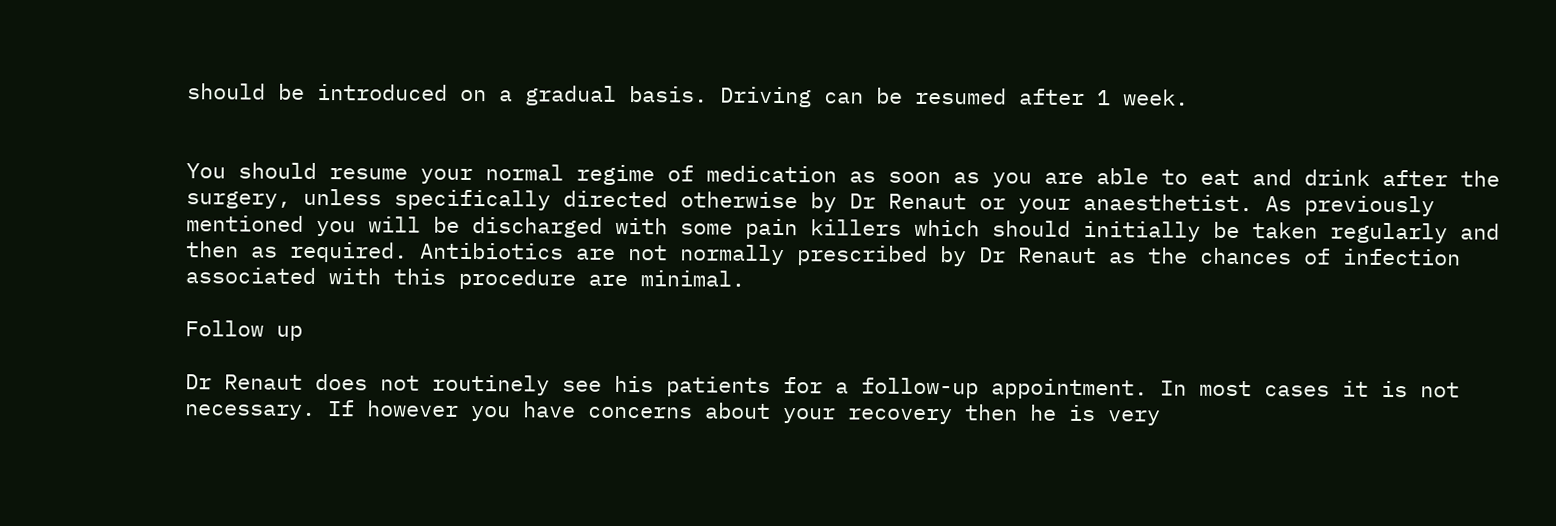should be introduced on a gradual basis. Driving can be resumed after 1 week.


You should resume your normal regime of medication as soon as you are able to eat and drink after the surgery, unless specifically directed otherwise by Dr Renaut or your anaesthetist. As previously mentioned you will be discharged with some pain killers which should initially be taken regularly and then as required. Antibiotics are not normally prescribed by Dr Renaut as the chances of infection associated with this procedure are minimal.

Follow up

Dr Renaut does not routinely see his patients for a follow-up appointment. In most cases it is not necessary. If however you have concerns about your recovery then he is very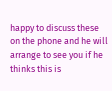happy to discuss these on the phone and he will arrange to see you if he thinks this is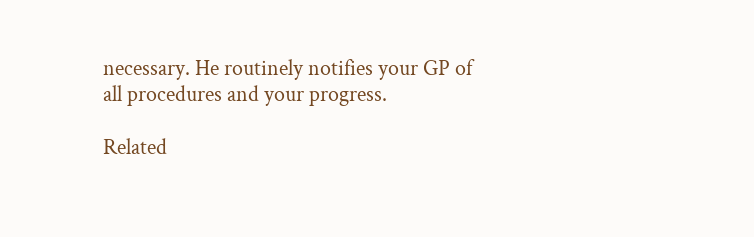necessary. He routinely notifies your GP of all procedures and your progress.

Related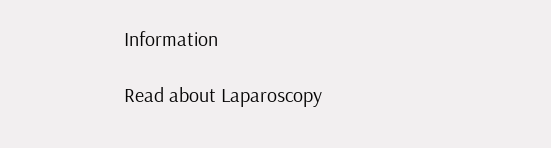Information

Read about Laparoscopy